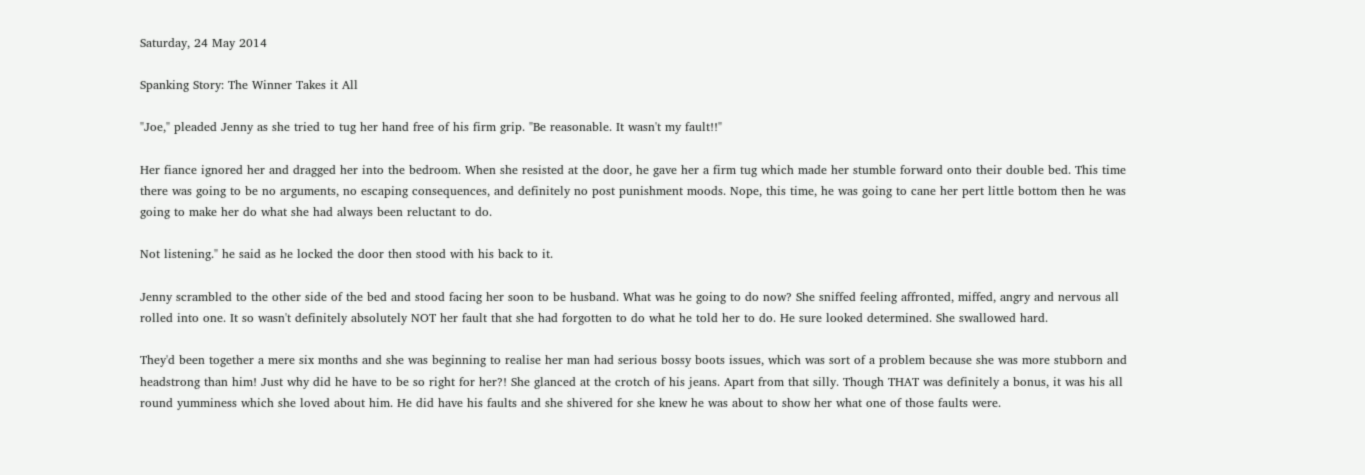Saturday, 24 May 2014

Spanking Story: The Winner Takes it All

"Joe," pleaded Jenny as she tried to tug her hand free of his firm grip. "Be reasonable. It wasn't my fault!!"

Her fiance ignored her and dragged her into the bedroom. When she resisted at the door, he gave her a firm tug which made her stumble forward onto their double bed. This time there was going to be no arguments, no escaping consequences, and definitely no post punishment moods. Nope, this time, he was going to cane her pert little bottom then he was going to make her do what she had always been reluctant to do.

Not listening." he said as he locked the door then stood with his back to it.

Jenny scrambled to the other side of the bed and stood facing her soon to be husband. What was he going to do now? She sniffed feeling affronted, miffed, angry and nervous all rolled into one. It so wasn't definitely absolutely NOT her fault that she had forgotten to do what he told her to do. He sure looked determined. She swallowed hard.

They'd been together a mere six months and she was beginning to realise her man had serious bossy boots issues, which was sort of a problem because she was more stubborn and headstrong than him! Just why did he have to be so right for her?! She glanced at the crotch of his jeans. Apart from that silly. Though THAT was definitely a bonus, it was his all round yumminess which she loved about him. He did have his faults and she shivered for she knew he was about to show her what one of those faults were.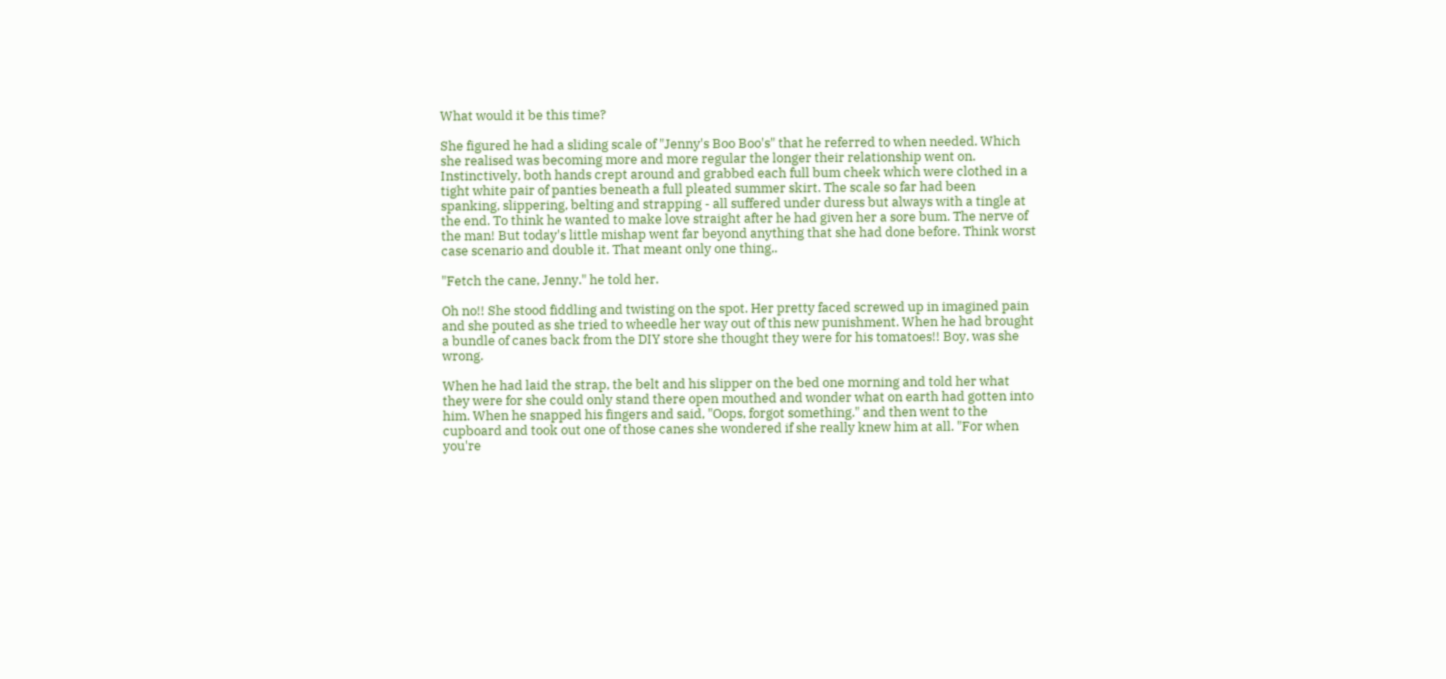What would it be this time?

She figured he had a sliding scale of "Jenny's Boo Boo's" that he referred to when needed. Which she realised was becoming more and more regular the longer their relationship went on. Instinctively, both hands crept around and grabbed each full bum cheek which were clothed in a tight white pair of panties beneath a full pleated summer skirt. The scale so far had been spanking, slippering, belting and strapping - all suffered under duress but always with a tingle at the end. To think he wanted to make love straight after he had given her a sore bum. The nerve of the man! But today's little mishap went far beyond anything that she had done before. Think worst case scenario and double it. That meant only one thing..

"Fetch the cane, Jenny." he told her.

Oh no!! She stood fiddling and twisting on the spot. Her pretty faced screwed up in imagined pain and she pouted as she tried to wheedle her way out of this new punishment. When he had brought a bundle of canes back from the DIY store she thought they were for his tomatoes!! Boy, was she wrong.

When he had laid the strap, the belt and his slipper on the bed one morning and told her what they were for she could only stand there open mouthed and wonder what on earth had gotten into him. When he snapped his fingers and said, "Oops, forgot something." and then went to the cupboard and took out one of those canes she wondered if she really knew him at all. "For when you're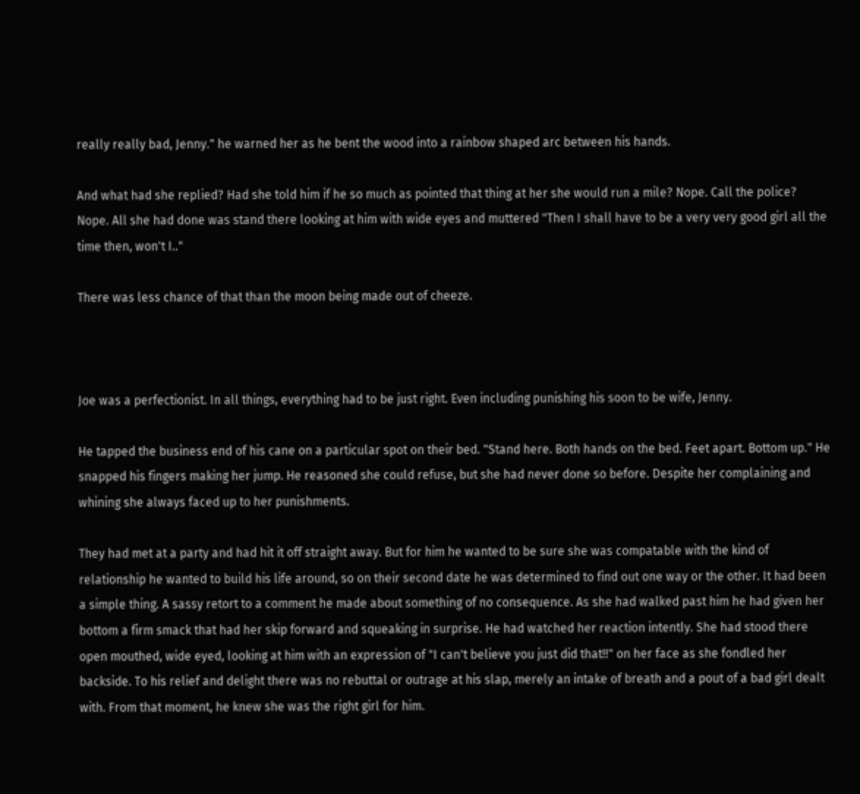really really bad, Jenny." he warned her as he bent the wood into a rainbow shaped arc between his hands.

And what had she replied? Had she told him if he so much as pointed that thing at her she would run a mile? Nope. Call the police? Nope. All she had done was stand there looking at him with wide eyes and muttered "Then I shall have to be a very very good girl all the time then, won't I.."

There was less chance of that than the moon being made out of cheeze.



Joe was a perfectionist. In all things, everything had to be just right. Even including punishing his soon to be wife, Jenny.

He tapped the business end of his cane on a particular spot on their bed. "Stand here. Both hands on the bed. Feet apart. Bottom up." He snapped his fingers making her jump. He reasoned she could refuse, but she had never done so before. Despite her complaining and whining she always faced up to her punishments.

They had met at a party and had hit it off straight away. But for him he wanted to be sure she was compatable with the kind of relationship he wanted to build his life around, so on their second date he was determined to find out one way or the other. It had been a simple thing. A sassy retort to a comment he made about something of no consequence. As she had walked past him he had given her bottom a firm smack that had her skip forward and squeaking in surprise. He had watched her reaction intently. She had stood there open mouthed, wide eyed, looking at him with an expression of "I can't believe you just did that!!" on her face as she fondled her backside. To his relief and delight there was no rebuttal or outrage at his slap, merely an intake of breath and a pout of a bad girl dealt with. From that moment, he knew she was the right girl for him.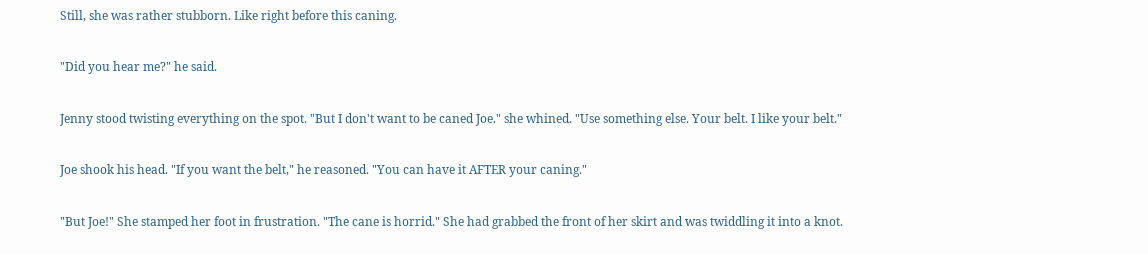Still, she was rather stubborn. Like right before this caning.

"Did you hear me?" he said.

Jenny stood twisting everything on the spot. "But I don't want to be caned Joe." she whined. "Use something else. Your belt. I like your belt."

Joe shook his head. "If you want the belt," he reasoned. "You can have it AFTER your caning."

"But Joe!" She stamped her foot in frustration. "The cane is horrid." She had grabbed the front of her skirt and was twiddling it into a knot.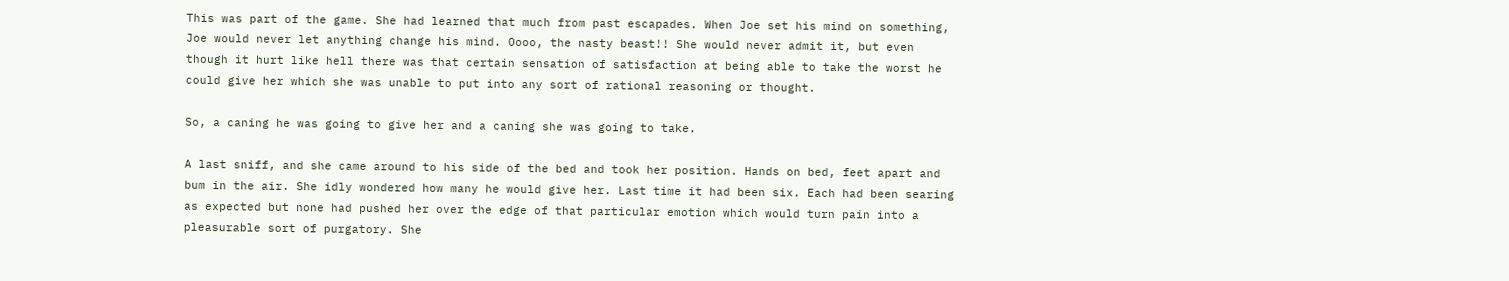This was part of the game. She had learned that much from past escapades. When Joe set his mind on something, Joe would never let anything change his mind. Oooo, the nasty beast!! She would never admit it, but even though it hurt like hell there was that certain sensation of satisfaction at being able to take the worst he could give her which she was unable to put into any sort of rational reasoning or thought.

So, a caning he was going to give her and a caning she was going to take.

A last sniff, and she came around to his side of the bed and took her position. Hands on bed, feet apart and bum in the air. She idly wondered how many he would give her. Last time it had been six. Each had been searing as expected but none had pushed her over the edge of that particular emotion which would turn pain into a pleasurable sort of purgatory. She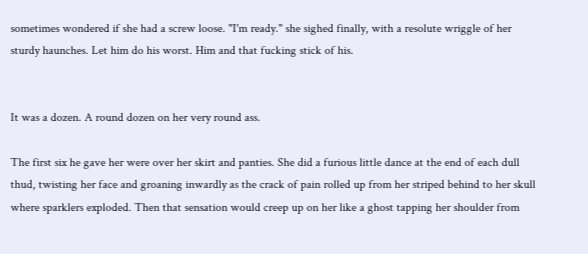sometimes wondered if she had a screw loose. "I'm ready." she sighed finally, with a resolute wriggle of her sturdy haunches. Let him do his worst. Him and that fucking stick of his.


It was a dozen. A round dozen on her very round ass.

The first six he gave her were over her skirt and panties. She did a furious little dance at the end of each dull thud, twisting her face and groaning inwardly as the crack of pain rolled up from her striped behind to her skull where sparklers exploded. Then that sensation would creep up on her like a ghost tapping her shoulder from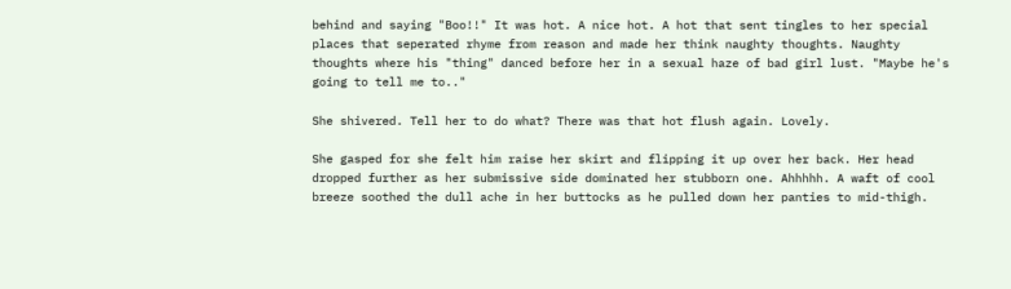behind and saying "Boo!!" It was hot. A nice hot. A hot that sent tingles to her special places that seperated rhyme from reason and made her think naughty thoughts. Naughty thoughts where his "thing" danced before her in a sexual haze of bad girl lust. "Maybe he's going to tell me to.."

She shivered. Tell her to do what? There was that hot flush again. Lovely.

She gasped for she felt him raise her skirt and flipping it up over her back. Her head dropped further as her submissive side dominated her stubborn one. Ahhhhh. A waft of cool breeze soothed the dull ache in her buttocks as he pulled down her panties to mid-thigh.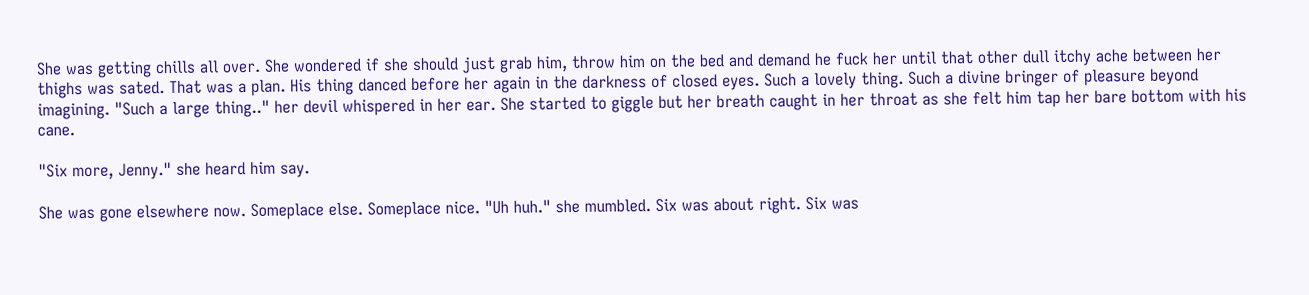She was getting chills all over. She wondered if she should just grab him, throw him on the bed and demand he fuck her until that other dull itchy ache between her thighs was sated. That was a plan. His thing danced before her again in the darkness of closed eyes. Such a lovely thing. Such a divine bringer of pleasure beyond imagining. "Such a large thing.." her devil whispered in her ear. She started to giggle but her breath caught in her throat as she felt him tap her bare bottom with his cane.

"Six more, Jenny." she heard him say.

She was gone elsewhere now. Someplace else. Someplace nice. "Uh huh." she mumbled. Six was about right. Six was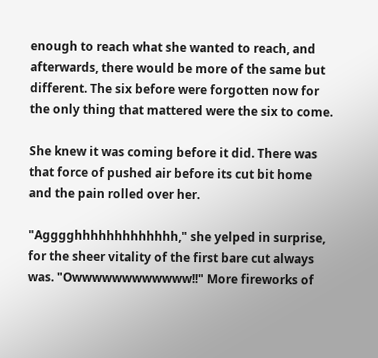enough to reach what she wanted to reach, and afterwards, there would be more of the same but different. The six before were forgotten now for the only thing that mattered were the six to come.

She knew it was coming before it did. There was that force of pushed air before its cut bit home and the pain rolled over her.

"Agggghhhhhhhhhhhhh," she yelped in surprise, for the sheer vitality of the first bare cut always was. "Owwwwwwwwwwww!!" More fireworks of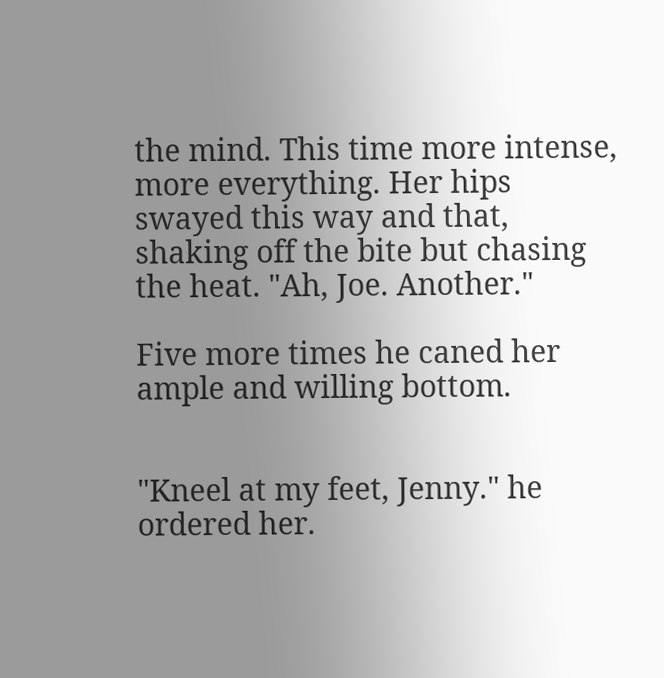the mind. This time more intense, more everything. Her hips swayed this way and that, shaking off the bite but chasing the heat. "Ah, Joe. Another."

Five more times he caned her ample and willing bottom.


"Kneel at my feet, Jenny." he ordered her.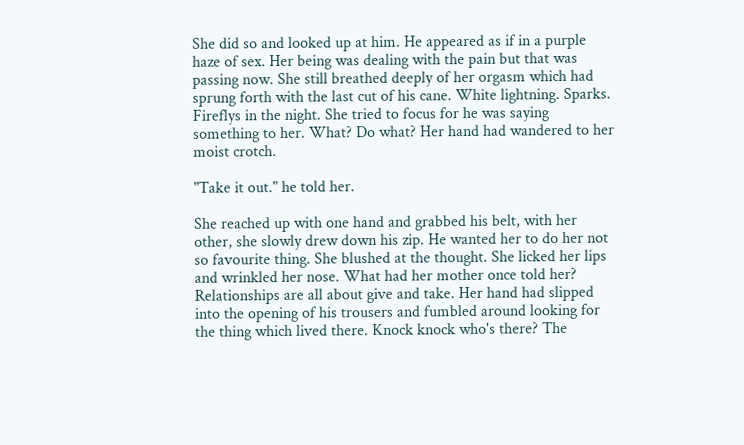She did so and looked up at him. He appeared as if in a purple haze of sex. Her being was dealing with the pain but that was passing now. She still breathed deeply of her orgasm which had sprung forth with the last cut of his cane. White lightning. Sparks. Fireflys in the night. She tried to focus for he was saying something to her. What? Do what? Her hand had wandered to her moist crotch.

"Take it out." he told her.

She reached up with one hand and grabbed his belt, with her other, she slowly drew down his zip. He wanted her to do her not so favourite thing. She blushed at the thought. She licked her lips and wrinkled her nose. What had her mother once told her? Relationships are all about give and take. Her hand had slipped into the opening of his trousers and fumbled around looking for the thing which lived there. Knock knock who's there? The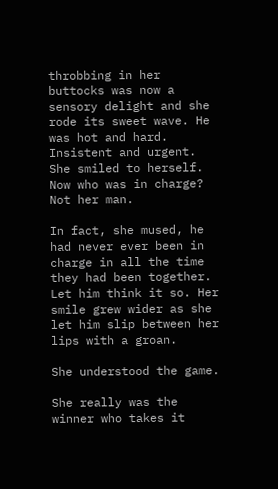throbbing in her buttocks was now a sensory delight and she rode its sweet wave. He was hot and hard. Insistent and urgent. She smiled to herself. Now who was in charge? Not her man.

In fact, she mused, he had never ever been in charge in all the time they had been together. Let him think it so. Her smile grew wider as she let him slip between her lips with a groan.

She understood the game.

She really was the winner who takes it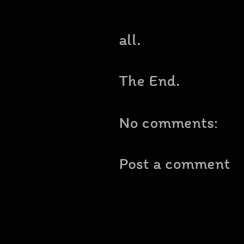all.

The End.

No comments:

Post a comment